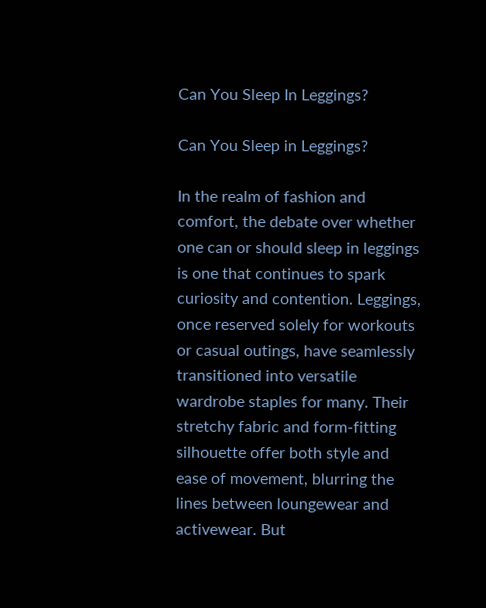Can You Sleep In Leggings?

Can You Sleep in Leggings?

In the realm of fashion and comfort, the debate over whether one can or should sleep in leggings is one that continues to spark curiosity and contention. Leggings, once reserved solely for workouts or casual outings, have seamlessly transitioned into versatile wardrobe staples for many. Their stretchy fabric and form-fitting silhouette offer both style and ease of movement, blurring the lines between loungewear and activewear. But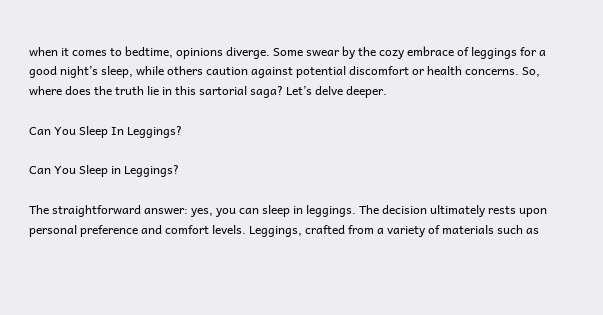when it comes to bedtime, opinions diverge. Some swear by the cozy embrace of leggings for a good night’s sleep, while others caution against potential discomfort or health concerns. So, where does the truth lie in this sartorial saga? Let’s delve deeper.

Can You Sleep In Leggings?

Can You Sleep in Leggings?

The straightforward answer: yes, you can sleep in leggings. The decision ultimately rests upon personal preference and comfort levels. Leggings, crafted from a variety of materials such as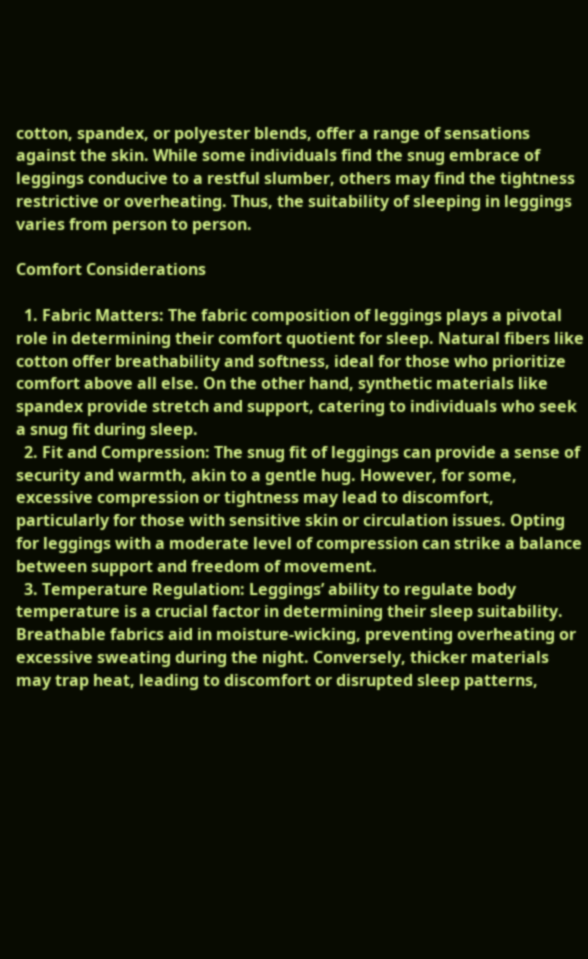cotton, spandex, or polyester blends, offer a range of sensations against the skin. While some individuals find the snug embrace of leggings conducive to a restful slumber, others may find the tightness restrictive or overheating. Thus, the suitability of sleeping in leggings varies from person to person.

Comfort Considerations

  1. Fabric Matters: The fabric composition of leggings plays a pivotal role in determining their comfort quotient for sleep. Natural fibers like cotton offer breathability and softness, ideal for those who prioritize comfort above all else. On the other hand, synthetic materials like spandex provide stretch and support, catering to individuals who seek a snug fit during sleep.
  2. Fit and Compression: The snug fit of leggings can provide a sense of security and warmth, akin to a gentle hug. However, for some, excessive compression or tightness may lead to discomfort, particularly for those with sensitive skin or circulation issues. Opting for leggings with a moderate level of compression can strike a balance between support and freedom of movement.
  3. Temperature Regulation: Leggings’ ability to regulate body temperature is a crucial factor in determining their sleep suitability. Breathable fabrics aid in moisture-wicking, preventing overheating or excessive sweating during the night. Conversely, thicker materials may trap heat, leading to discomfort or disrupted sleep patterns,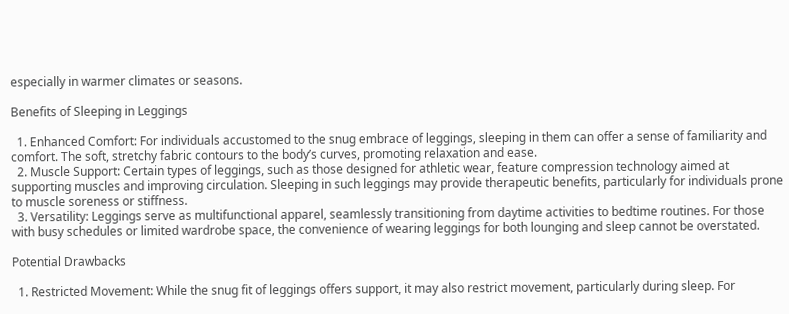especially in warmer climates or seasons.

Benefits of Sleeping in Leggings

  1. Enhanced Comfort: For individuals accustomed to the snug embrace of leggings, sleeping in them can offer a sense of familiarity and comfort. The soft, stretchy fabric contours to the body’s curves, promoting relaxation and ease.
  2. Muscle Support: Certain types of leggings, such as those designed for athletic wear, feature compression technology aimed at supporting muscles and improving circulation. Sleeping in such leggings may provide therapeutic benefits, particularly for individuals prone to muscle soreness or stiffness.
  3. Versatility: Leggings serve as multifunctional apparel, seamlessly transitioning from daytime activities to bedtime routines. For those with busy schedules or limited wardrobe space, the convenience of wearing leggings for both lounging and sleep cannot be overstated.

Potential Drawbacks

  1. Restricted Movement: While the snug fit of leggings offers support, it may also restrict movement, particularly during sleep. For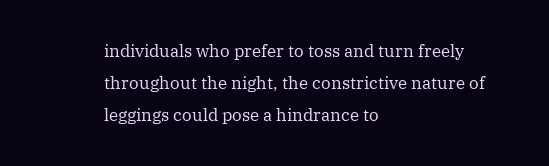individuals who prefer to toss and turn freely throughout the night, the constrictive nature of leggings could pose a hindrance to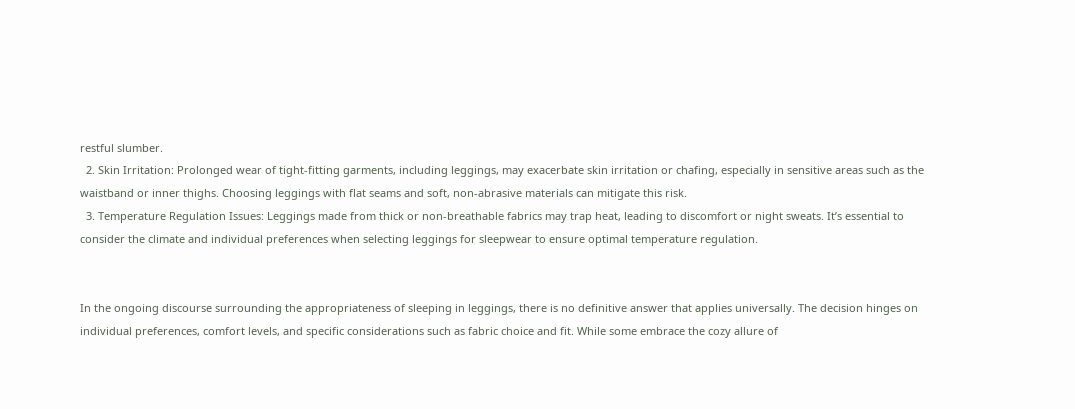restful slumber.
  2. Skin Irritation: Prolonged wear of tight-fitting garments, including leggings, may exacerbate skin irritation or chafing, especially in sensitive areas such as the waistband or inner thighs. Choosing leggings with flat seams and soft, non-abrasive materials can mitigate this risk.
  3. Temperature Regulation Issues: Leggings made from thick or non-breathable fabrics may trap heat, leading to discomfort or night sweats. It’s essential to consider the climate and individual preferences when selecting leggings for sleepwear to ensure optimal temperature regulation.


In the ongoing discourse surrounding the appropriateness of sleeping in leggings, there is no definitive answer that applies universally. The decision hinges on individual preferences, comfort levels, and specific considerations such as fabric choice and fit. While some embrace the cozy allure of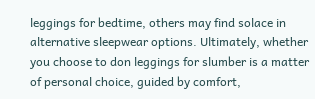leggings for bedtime, others may find solace in alternative sleepwear options. Ultimately, whether you choose to don leggings for slumber is a matter of personal choice, guided by comfort,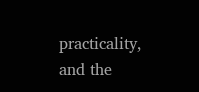practicality, and the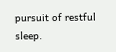pursuit of restful sleep.